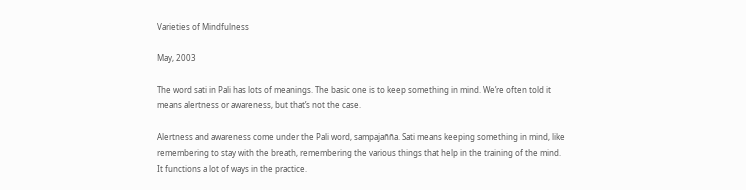Varieties of Mindfulness

May, 2003

The word sati in Pali has lots of meanings. The basic one is to keep something in mind. We’re often told it means alertness or awareness, but that’s not the case.

Alertness and awareness come under the Pali word, sampajañña. Sati means keeping something in mind, like remembering to stay with the breath, remembering the various things that help in the training of the mind. It functions a lot of ways in the practice.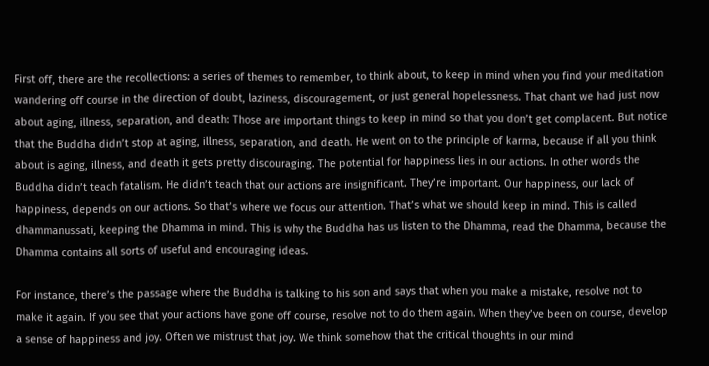First off, there are the recollections: a series of themes to remember, to think about, to keep in mind when you find your meditation wandering off course in the direction of doubt, laziness, discouragement, or just general hopelessness. That chant we had just now about aging, illness, separation, and death: Those are important things to keep in mind so that you don’t get complacent. But notice that the Buddha didn’t stop at aging, illness, separation, and death. He went on to the principle of karma, because if all you think about is aging, illness, and death it gets pretty discouraging. The potential for happiness lies in our actions. In other words the Buddha didn’t teach fatalism. He didn’t teach that our actions are insignificant. They’re important. Our happiness, our lack of happiness, depends on our actions. So that’s where we focus our attention. That’s what we should keep in mind. This is called dhammanussati, keeping the Dhamma in mind. This is why the Buddha has us listen to the Dhamma, read the Dhamma, because the Dhamma contains all sorts of useful and encouraging ideas.

For instance, there’s the passage where the Buddha is talking to his son and says that when you make a mistake, resolve not to make it again. If you see that your actions have gone off course, resolve not to do them again. When they’ve been on course, develop a sense of happiness and joy. Often we mistrust that joy. We think somehow that the critical thoughts in our mind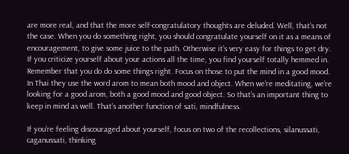are more real, and that the more self-congratulatory thoughts are deluded. Well, that’s not the case. When you do something right, you should congratulate yourself on it as a means of encouragement, to give some juice to the path. Otherwise it’s very easy for things to get dry. If you criticize yourself about your actions all the time, you find yourself totally hemmed in. Remember that you do do some things right. Focus on those to put the mind in a good mood. In Thai they use the word arom to mean both mood and object. When we’re meditating, we’re looking for a good arom, both a good mood and good object. So that’s an important thing to keep in mind as well. That’s another function of sati, mindfulness.

If you’re feeling discouraged about yourself, focus on two of the recollections, silanussati, caganussati, thinking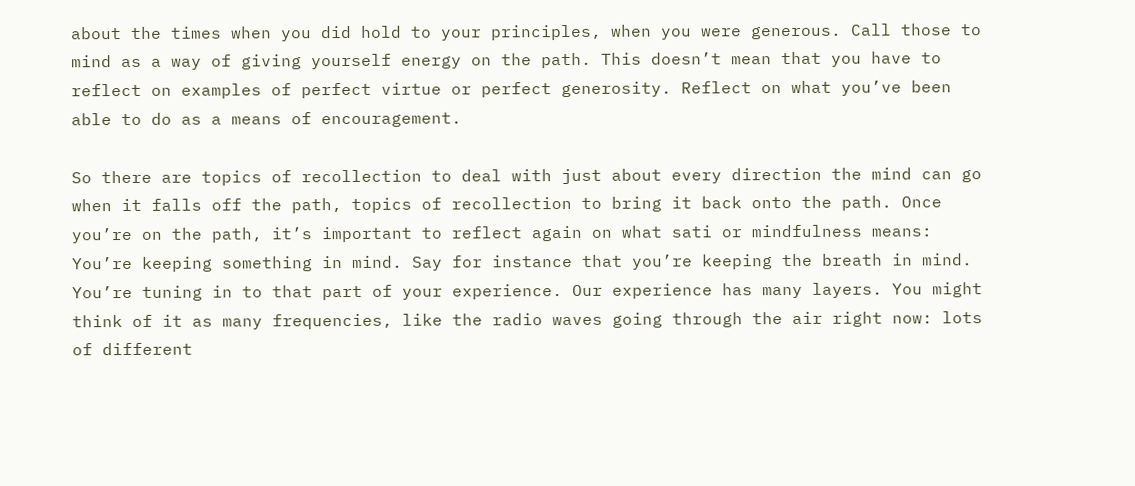about the times when you did hold to your principles, when you were generous. Call those to mind as a way of giving yourself energy on the path. This doesn’t mean that you have to reflect on examples of perfect virtue or perfect generosity. Reflect on what you’ve been able to do as a means of encouragement.

So there are topics of recollection to deal with just about every direction the mind can go when it falls off the path, topics of recollection to bring it back onto the path. Once you’re on the path, it’s important to reflect again on what sati or mindfulness means: You’re keeping something in mind. Say for instance that you’re keeping the breath in mind. You’re tuning in to that part of your experience. Our experience has many layers. You might think of it as many frequencies, like the radio waves going through the air right now: lots of different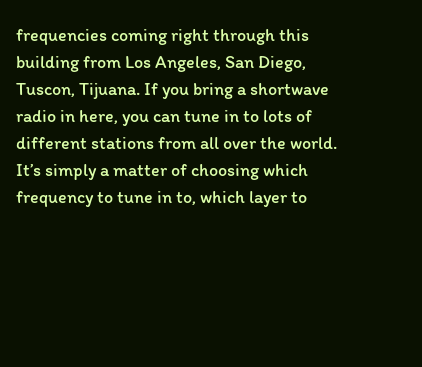frequencies coming right through this building from Los Angeles, San Diego, Tuscon, Tijuana. If you bring a shortwave radio in here, you can tune in to lots of different stations from all over the world. It’s simply a matter of choosing which frequency to tune in to, which layer to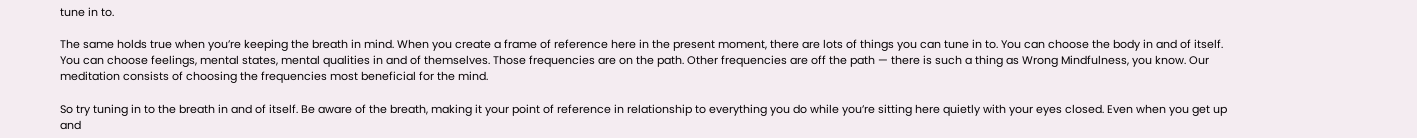tune in to.

The same holds true when you’re keeping the breath in mind. When you create a frame of reference here in the present moment, there are lots of things you can tune in to. You can choose the body in and of itself. You can choose feelings, mental states, mental qualities in and of themselves. Those frequencies are on the path. Other frequencies are off the path — there is such a thing as Wrong Mindfulness, you know. Our meditation consists of choosing the frequencies most beneficial for the mind.

So try tuning in to the breath in and of itself. Be aware of the breath, making it your point of reference in relationship to everything you do while you’re sitting here quietly with your eyes closed. Even when you get up and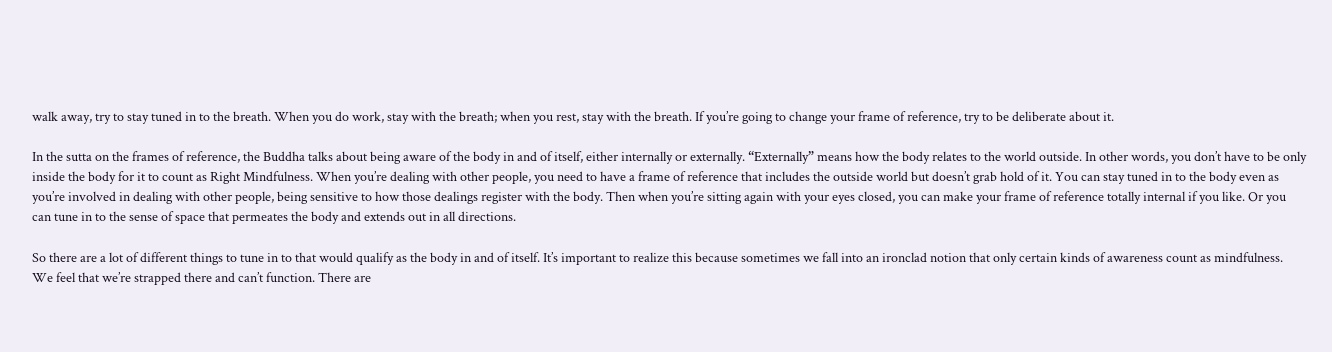walk away, try to stay tuned in to the breath. When you do work, stay with the breath; when you rest, stay with the breath. If you’re going to change your frame of reference, try to be deliberate about it.

In the sutta on the frames of reference, the Buddha talks about being aware of the body in and of itself, either internally or externally. “Externally” means how the body relates to the world outside. In other words, you don’t have to be only inside the body for it to count as Right Mindfulness. When you’re dealing with other people, you need to have a frame of reference that includes the outside world but doesn’t grab hold of it. You can stay tuned in to the body even as you’re involved in dealing with other people, being sensitive to how those dealings register with the body. Then when you’re sitting again with your eyes closed, you can make your frame of reference totally internal if you like. Or you can tune in to the sense of space that permeates the body and extends out in all directions.

So there are a lot of different things to tune in to that would qualify as the body in and of itself. It’s important to realize this because sometimes we fall into an ironclad notion that only certain kinds of awareness count as mindfulness. We feel that we’re strapped there and can’t function. There are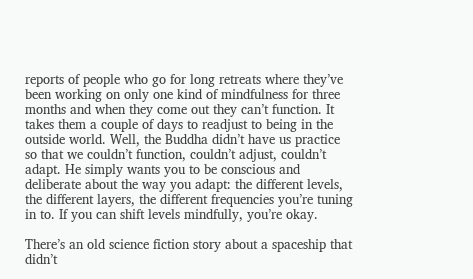reports of people who go for long retreats where they’ve been working on only one kind of mindfulness for three months and when they come out they can’t function. It takes them a couple of days to readjust to being in the outside world. Well, the Buddha didn’t have us practice so that we couldn’t function, couldn’t adjust, couldn’t adapt. He simply wants you to be conscious and deliberate about the way you adapt: the different levels, the different layers, the different frequencies you’re tuning in to. If you can shift levels mindfully, you’re okay.

There’s an old science fiction story about a spaceship that didn’t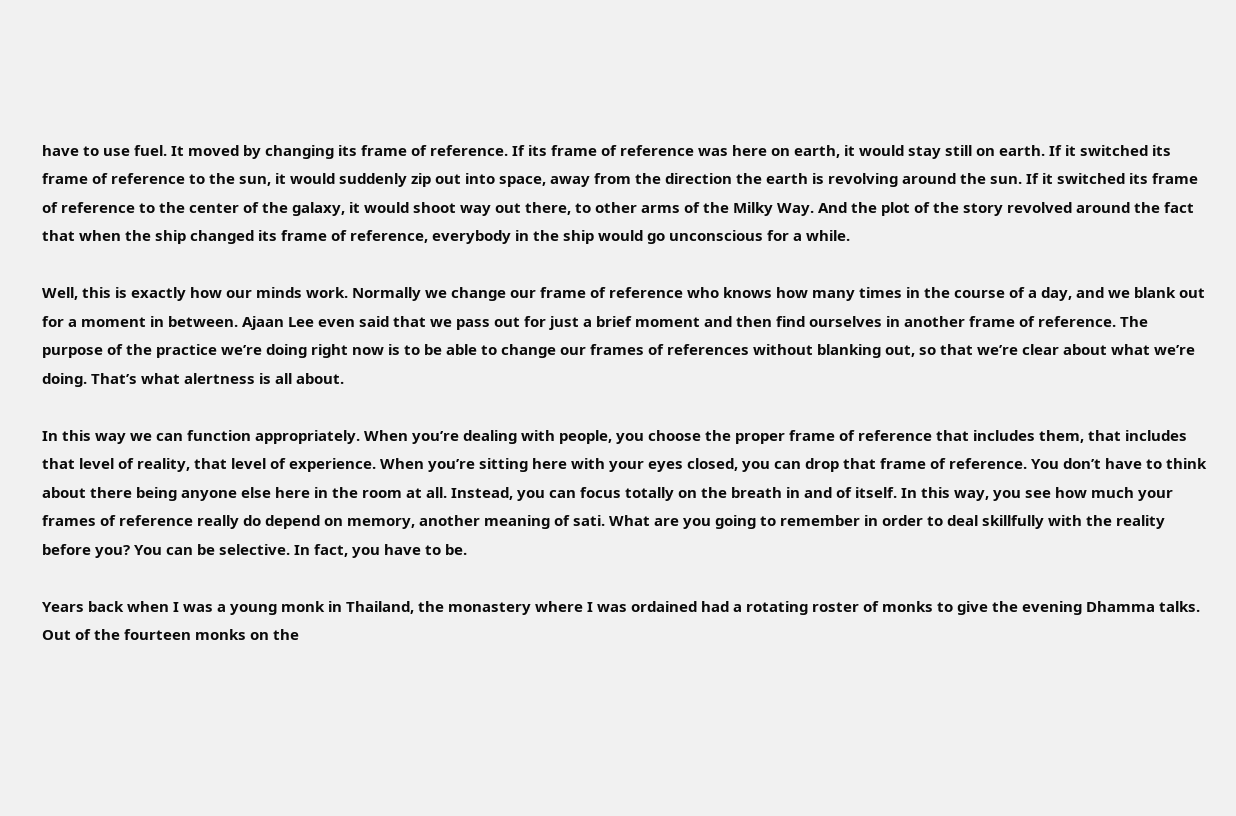have to use fuel. It moved by changing its frame of reference. If its frame of reference was here on earth, it would stay still on earth. If it switched its frame of reference to the sun, it would suddenly zip out into space, away from the direction the earth is revolving around the sun. If it switched its frame of reference to the center of the galaxy, it would shoot way out there, to other arms of the Milky Way. And the plot of the story revolved around the fact that when the ship changed its frame of reference, everybody in the ship would go unconscious for a while.

Well, this is exactly how our minds work. Normally we change our frame of reference who knows how many times in the course of a day, and we blank out for a moment in between. Ajaan Lee even said that we pass out for just a brief moment and then find ourselves in another frame of reference. The purpose of the practice we’re doing right now is to be able to change our frames of references without blanking out, so that we’re clear about what we’re doing. That’s what alertness is all about.

In this way we can function appropriately. When you’re dealing with people, you choose the proper frame of reference that includes them, that includes that level of reality, that level of experience. When you’re sitting here with your eyes closed, you can drop that frame of reference. You don’t have to think about there being anyone else here in the room at all. Instead, you can focus totally on the breath in and of itself. In this way, you see how much your frames of reference really do depend on memory, another meaning of sati. What are you going to remember in order to deal skillfully with the reality before you? You can be selective. In fact, you have to be.

Years back when I was a young monk in Thailand, the monastery where I was ordained had a rotating roster of monks to give the evening Dhamma talks. Out of the fourteen monks on the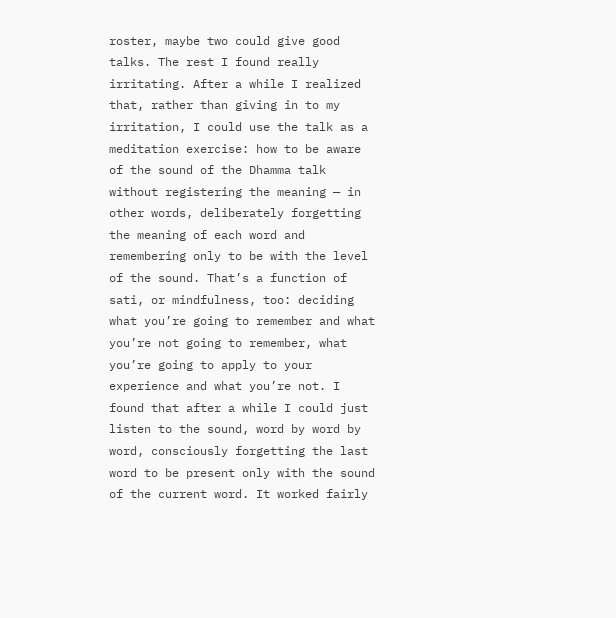roster, maybe two could give good talks. The rest I found really irritating. After a while I realized that, rather than giving in to my irritation, I could use the talk as a meditation exercise: how to be aware of the sound of the Dhamma talk without registering the meaning — in other words, deliberately forgetting the meaning of each word and remembering only to be with the level of the sound. That’s a function of sati, or mindfulness, too: deciding what you’re going to remember and what you’re not going to remember, what you’re going to apply to your experience and what you’re not. I found that after a while I could just listen to the sound, word by word by word, consciously forgetting the last word to be present only with the sound of the current word. It worked fairly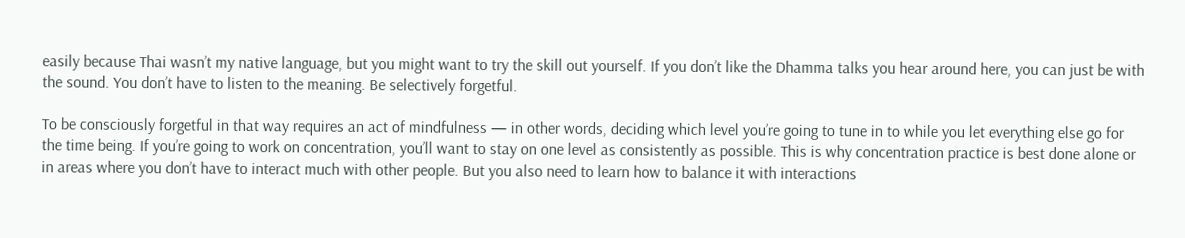easily because Thai wasn’t my native language, but you might want to try the skill out yourself. If you don’t like the Dhamma talks you hear around here, you can just be with the sound. You don’t have to listen to the meaning. Be selectively forgetful.

To be consciously forgetful in that way requires an act of mindfulness — in other words, deciding which level you’re going to tune in to while you let everything else go for the time being. If you’re going to work on concentration, you’ll want to stay on one level as consistently as possible. This is why concentration practice is best done alone or in areas where you don’t have to interact much with other people. But you also need to learn how to balance it with interactions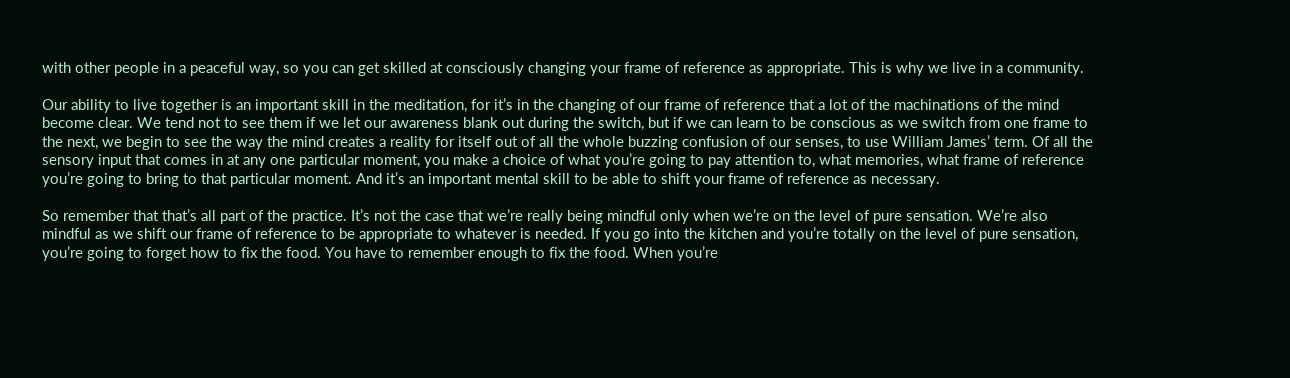with other people in a peaceful way, so you can get skilled at consciously changing your frame of reference as appropriate. This is why we live in a community.

Our ability to live together is an important skill in the meditation, for it’s in the changing of our frame of reference that a lot of the machinations of the mind become clear. We tend not to see them if we let our awareness blank out during the switch, but if we can learn to be conscious as we switch from one frame to the next, we begin to see the way the mind creates a reality for itself out of all the whole buzzing confusion of our senses, to use William James’ term. Of all the sensory input that comes in at any one particular moment, you make a choice of what you’re going to pay attention to, what memories, what frame of reference you’re going to bring to that particular moment. And it’s an important mental skill to be able to shift your frame of reference as necessary.

So remember that that’s all part of the practice. It’s not the case that we’re really being mindful only when we’re on the level of pure sensation. We’re also mindful as we shift our frame of reference to be appropriate to whatever is needed. If you go into the kitchen and you’re totally on the level of pure sensation, you’re going to forget how to fix the food. You have to remember enough to fix the food. When you’re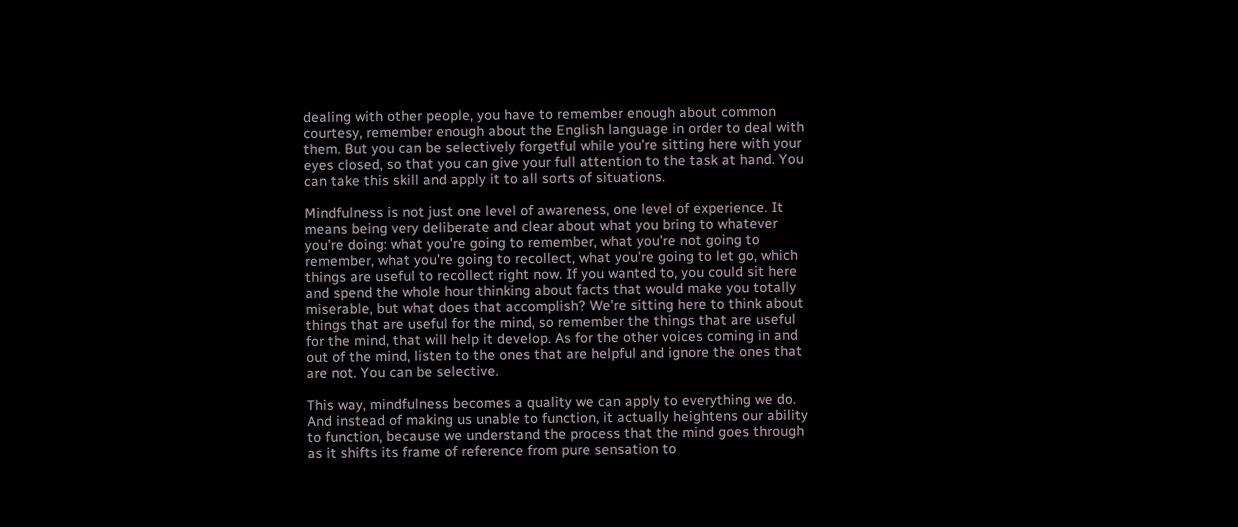dealing with other people, you have to remember enough about common courtesy, remember enough about the English language in order to deal with them. But you can be selectively forgetful while you’re sitting here with your eyes closed, so that you can give your full attention to the task at hand. You can take this skill and apply it to all sorts of situations.

Mindfulness is not just one level of awareness, one level of experience. It means being very deliberate and clear about what you bring to whatever you’re doing: what you’re going to remember, what you’re not going to remember, what you’re going to recollect, what you’re going to let go, which things are useful to recollect right now. If you wanted to, you could sit here and spend the whole hour thinking about facts that would make you totally miserable, but what does that accomplish? We’re sitting here to think about things that are useful for the mind, so remember the things that are useful for the mind, that will help it develop. As for the other voices coming in and out of the mind, listen to the ones that are helpful and ignore the ones that are not. You can be selective.

This way, mindfulness becomes a quality we can apply to everything we do. And instead of making us unable to function, it actually heightens our ability to function, because we understand the process that the mind goes through as it shifts its frame of reference from pure sensation to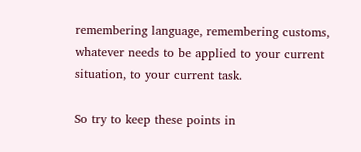remembering language, remembering customs, whatever needs to be applied to your current situation, to your current task.

So try to keep these points in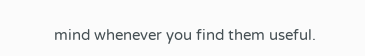mind whenever you find them useful.